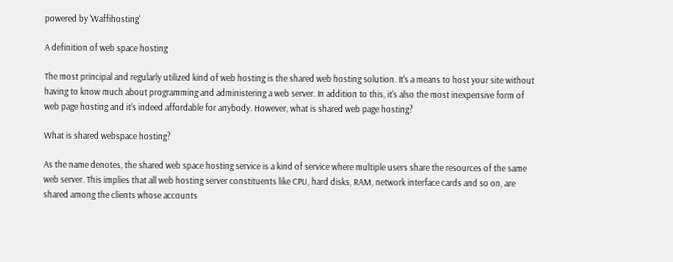powered by 'Waffihosting'

A definition of web space hosting

The most principal and regularly utilized kind of web hosting is the shared web hosting solution. It's a means to host your site without having to know much about programming and administering a web server. In addition to this, it's also the most inexpensive form of web page hosting and it's indeed affordable for anybody. However, what is shared web page hosting?

What is shared webspace hosting?

As the name denotes, the shared web space hosting service is a kind of service where multiple users share the resources of the same web server. This implies that all web hosting server constituents like CPU, hard disks, RAM, network interface cards and so on, are shared among the clients whose accounts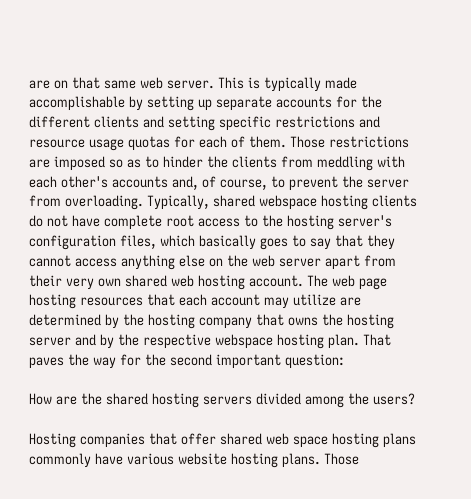are on that same web server. This is typically made accomplishable by setting up separate accounts for the different clients and setting specific restrictions and resource usage quotas for each of them. Those restrictions are imposed so as to hinder the clients from meddling with each other's accounts and, of course, to prevent the server from overloading. Typically, shared webspace hosting clients do not have complete root access to the hosting server's configuration files, which basically goes to say that they cannot access anything else on the web server apart from their very own shared web hosting account. The web page hosting resources that each account may utilize are determined by the hosting company that owns the hosting server and by the respective webspace hosting plan. That paves the way for the second important question:

How are the shared hosting servers divided among the users?

Hosting companies that offer shared web space hosting plans commonly have various website hosting plans. Those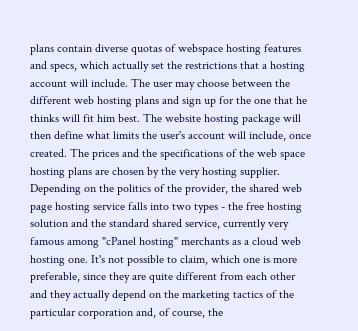plans contain diverse quotas of webspace hosting features and specs, which actually set the restrictions that a hosting account will include. The user may choose between the different web hosting plans and sign up for the one that he thinks will fit him best. The website hosting package will then define what limits the user's account will include, once created. The prices and the specifications of the web space hosting plans are chosen by the very hosting supplier. Depending on the politics of the provider, the shared web page hosting service falls into two types - the free hosting solution and the standard shared service, currently very famous among "cPanel hosting" merchants as a cloud web hosting one. It's not possible to claim, which one is more preferable, since they are quite different from each other and they actually depend on the marketing tactics of the particular corporation and, of course, the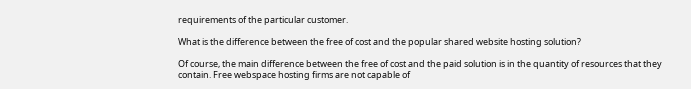requirements of the particular customer.

What is the difference between the free of cost and the popular shared website hosting solution?

Of course, the main difference between the free of cost and the paid solution is in the quantity of resources that they contain. Free webspace hosting firms are not capable of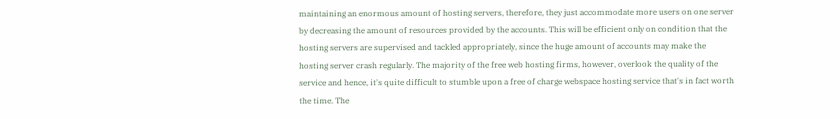maintaining an enormous amount of hosting servers, therefore, they just accommodate more users on one server by decreasing the amount of resources provided by the accounts. This will be efficient only on condition that the hosting servers are supervised and tackled appropriately, since the huge amount of accounts may make the hosting server crash regularly. The majority of the free web hosting firms, however, overlook the quality of the service and hence, it's quite difficult to stumble upon a free of charge webspace hosting service that's in fact worth the time. The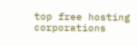top free hosting corporations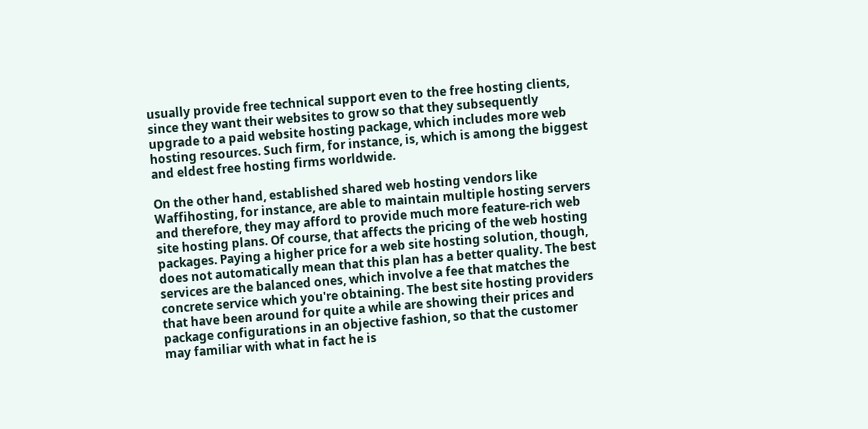usually provide free technical support even to the free hosting clients, since they want their websites to grow so that they subsequently upgrade to a paid website hosting package, which includes more web hosting resources. Such firm, for instance, is, which is among the biggest and eldest free hosting firms worldwide.

On the other hand, established shared web hosting vendors like Waffihosting, for instance, are able to maintain multiple hosting servers and therefore, they may afford to provide much more feature-rich web site hosting plans. Of course, that affects the pricing of the web hosting packages. Paying a higher price for a web site hosting solution, though, does not automatically mean that this plan has a better quality. The best services are the balanced ones, which involve a fee that matches the concrete service which you're obtaining. The best site hosting providers that have been around for quite a while are showing their prices and package configurations in an objective fashion, so that the customer may familiar with what in fact he is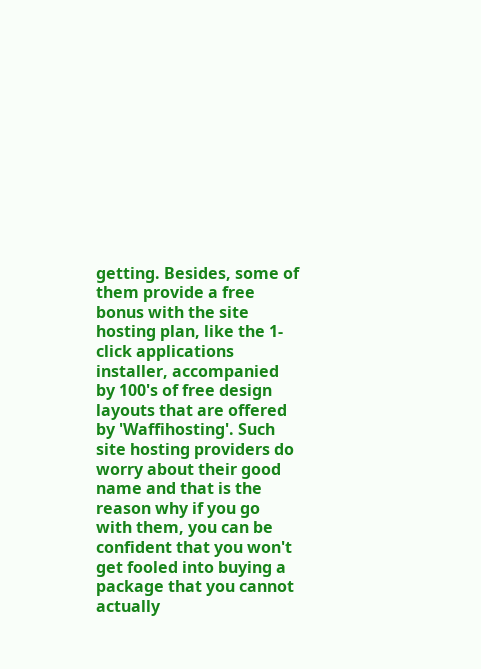getting. Besides, some of them provide a free bonus with the site hosting plan, like the 1-click applications installer, accompanied by 100's of free design layouts that are offered by 'Waffihosting'. Such site hosting providers do worry about their good name and that is the reason why if you go with them, you can be confident that you won't get fooled into buying a package that you cannot actually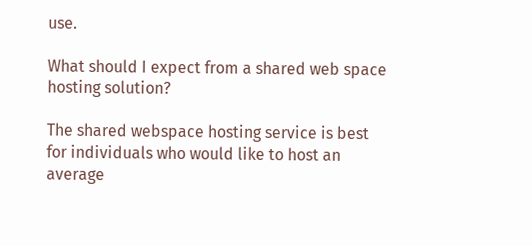use.

What should I expect from a shared web space hosting solution?

The shared webspace hosting service is best for individuals who would like to host an average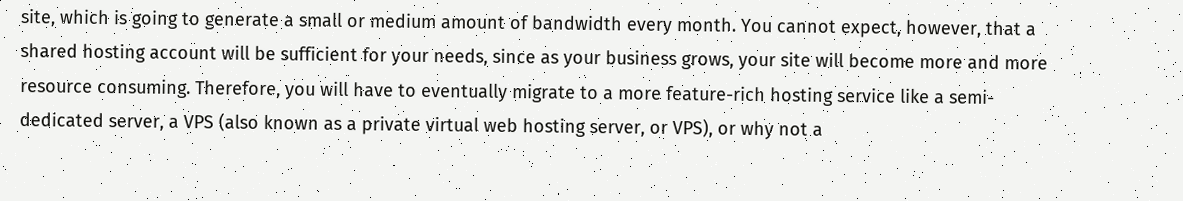site, which is going to generate a small or medium amount of bandwidth every month. You cannot expect, however, that a shared hosting account will be sufficient for your needs, since as your business grows, your site will become more and more resource consuming. Therefore, you will have to eventually migrate to a more feature-rich hosting service like a semi-dedicated server, a VPS (also known as a private virtual web hosting server, or VPS), or why not a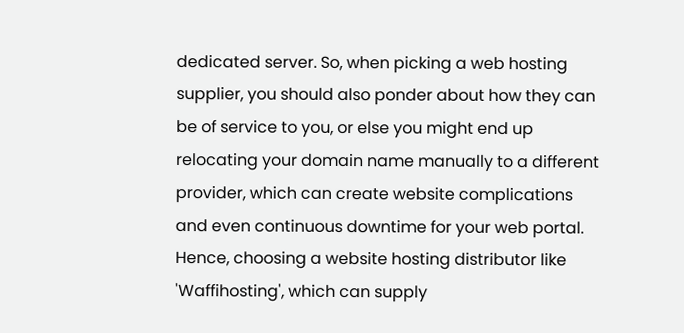dedicated server. So, when picking a web hosting supplier, you should also ponder about how they can be of service to you, or else you might end up relocating your domain name manually to a different provider, which can create website complications and even continuous downtime for your web portal. Hence, choosing a website hosting distributor like 'Waffihosting', which can supply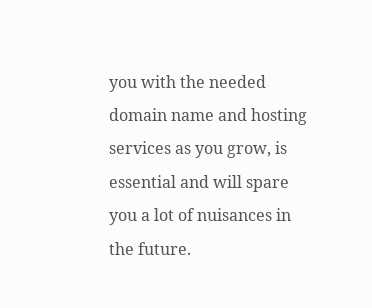you with the needed domain name and hosting services as you grow, is essential and will spare you a lot of nuisances in the future.